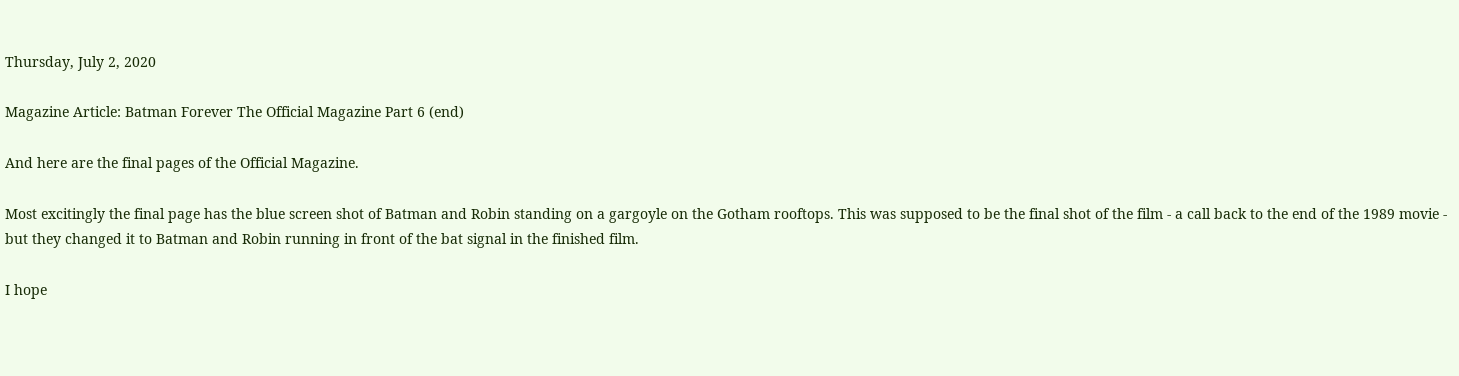Thursday, July 2, 2020

Magazine Article: Batman Forever The Official Magazine Part 6 (end)

And here are the final pages of the Official Magazine.

Most excitingly the final page has the blue screen shot of Batman and Robin standing on a gargoyle on the Gotham rooftops. This was supposed to be the final shot of the film - a call back to the end of the 1989 movie - but they changed it to Batman and Robin running in front of the bat signal in the finished film.

I hope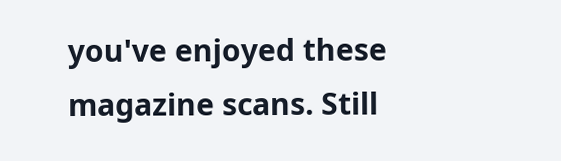you've enjoyed these magazine scans. Still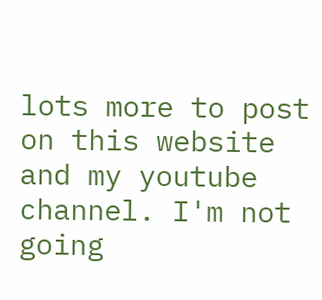lots more to post on this website and my youtube channel. I'm not going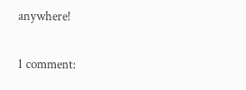anywhere!

1 comment: